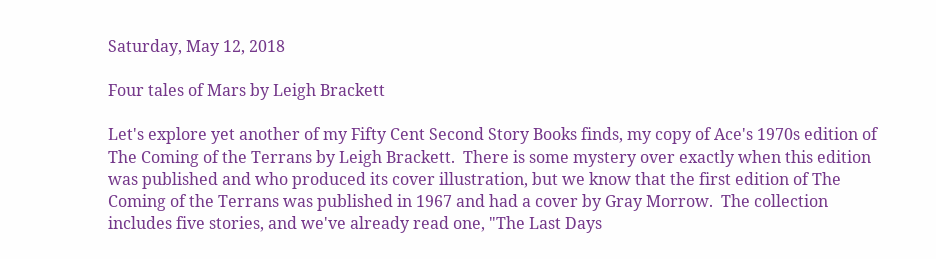Saturday, May 12, 2018

Four tales of Mars by Leigh Brackett

Let's explore yet another of my Fifty Cent Second Story Books finds, my copy of Ace's 1970s edition of The Coming of the Terrans by Leigh Brackett.  There is some mystery over exactly when this edition was published and who produced its cover illustration, but we know that the first edition of The Coming of the Terrans was published in 1967 and had a cover by Gray Morrow.  The collection includes five stories, and we've already read one, "The Last Days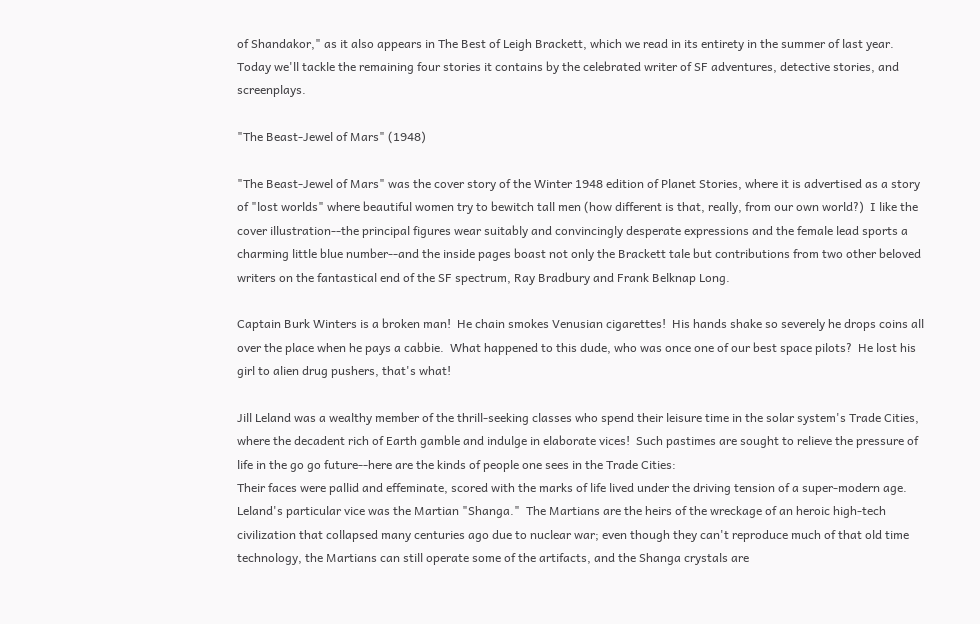of Shandakor," as it also appears in The Best of Leigh Brackett, which we read in its entirety in the summer of last year.  Today we'll tackle the remaining four stories it contains by the celebrated writer of SF adventures, detective stories, and screenplays.

"The Beast-Jewel of Mars" (1948)

"The Beast-Jewel of Mars" was the cover story of the Winter 1948 edition of Planet Stories, where it is advertised as a story of "lost worlds" where beautiful women try to bewitch tall men (how different is that, really, from our own world?)  I like the cover illustration--the principal figures wear suitably and convincingly desperate expressions and the female lead sports a charming little blue number--and the inside pages boast not only the Brackett tale but contributions from two other beloved writers on the fantastical end of the SF spectrum, Ray Bradbury and Frank Belknap Long.

Captain Burk Winters is a broken man!  He chain smokes Venusian cigarettes!  His hands shake so severely he drops coins all over the place when he pays a cabbie.  What happened to this dude, who was once one of our best space pilots?  He lost his girl to alien drug pushers, that's what!

Jill Leland was a wealthy member of the thrill-seeking classes who spend their leisure time in the solar system's Trade Cities, where the decadent rich of Earth gamble and indulge in elaborate vices!  Such pastimes are sought to relieve the pressure of life in the go go future--here are the kinds of people one sees in the Trade Cities:
Their faces were pallid and effeminate, scored with the marks of life lived under the driving tension of a super-modern age.
Leland's particular vice was the Martian "Shanga."  The Martians are the heirs of the wreckage of an heroic high-tech civilization that collapsed many centuries ago due to nuclear war; even though they can't reproduce much of that old time technology, the Martians can still operate some of the artifacts, and the Shanga crystals are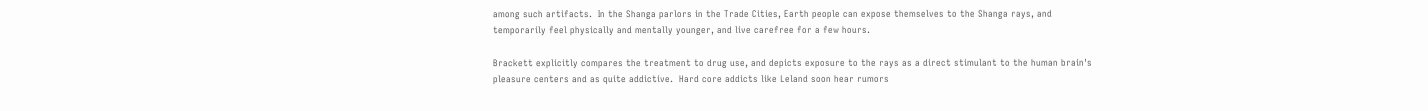among such artifacts.  In the Shanga parlors in the Trade Cities, Earth people can expose themselves to the Shanga rays, and temporarily feel physically and mentally younger, and live carefree for a few hours.

Brackett explicitly compares the treatment to drug use, and depicts exposure to the rays as a direct stimulant to the human brain's pleasure centers and as quite addictive.  Hard core addicts like Leland soon hear rumors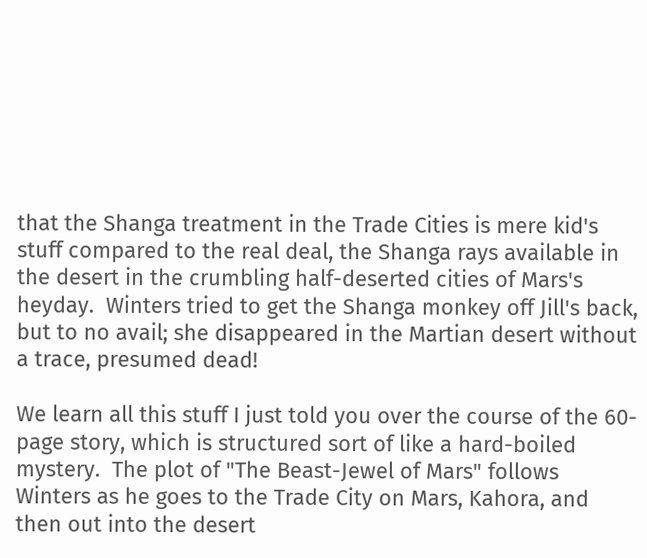that the Shanga treatment in the Trade Cities is mere kid's stuff compared to the real deal, the Shanga rays available in the desert in the crumbling half-deserted cities of Mars's heyday.  Winters tried to get the Shanga monkey off Jill's back, but to no avail; she disappeared in the Martian desert without a trace, presumed dead!

We learn all this stuff I just told you over the course of the 60-page story, which is structured sort of like a hard-boiled mystery.  The plot of "The Beast-Jewel of Mars" follows Winters as he goes to the Trade City on Mars, Kahora, and then out into the desert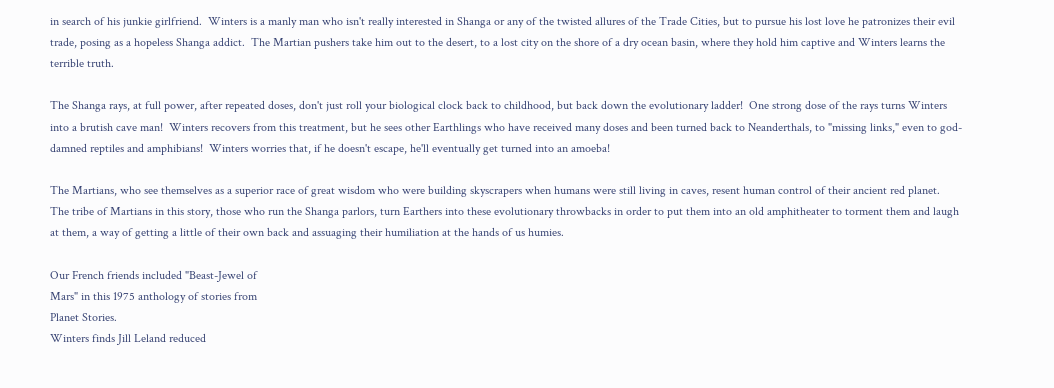in search of his junkie girlfriend.  Winters is a manly man who isn't really interested in Shanga or any of the twisted allures of the Trade Cities, but to pursue his lost love he patronizes their evil trade, posing as a hopeless Shanga addict.  The Martian pushers take him out to the desert, to a lost city on the shore of a dry ocean basin, where they hold him captive and Winters learns the terrible truth.

The Shanga rays, at full power, after repeated doses, don't just roll your biological clock back to childhood, but back down the evolutionary ladder!  One strong dose of the rays turns Winters into a brutish cave man!  Winters recovers from this treatment, but he sees other Earthlings who have received many doses and been turned back to Neanderthals, to "missing links," even to god-damned reptiles and amphibians!  Winters worries that, if he doesn't escape, he'll eventually get turned into an amoeba!

The Martians, who see themselves as a superior race of great wisdom who were building skyscrapers when humans were still living in caves, resent human control of their ancient red planet.  The tribe of Martians in this story, those who run the Shanga parlors, turn Earthers into these evolutionary throwbacks in order to put them into an old amphitheater to torment them and laugh at them, a way of getting a little of their own back and assuaging their humiliation at the hands of us humies.

Our French friends included "Beast-Jewel of
Mars" in this 1975 anthology of stories from
Planet Stories.
Winters finds Jill Leland reduced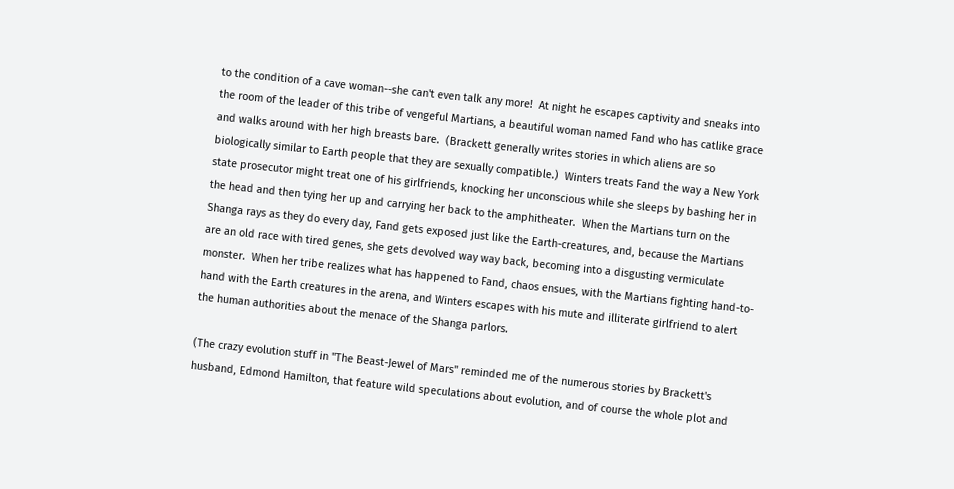to the condition of a cave woman--she can't even talk any more!  At night he escapes captivity and sneaks into the room of the leader of this tribe of vengeful Martians, a beautiful woman named Fand who has catlike grace and walks around with her high breasts bare.  (Brackett generally writes stories in which aliens are so biologically similar to Earth people that they are sexually compatible.)  Winters treats Fand the way a New York state prosecutor might treat one of his girlfriends, knocking her unconscious while she sleeps by bashing her in the head and then tying her up and carrying her back to the amphitheater.  When the Martians turn on the Shanga rays as they do every day, Fand gets exposed just like the Earth-creatures, and, because the Martians are an old race with tired genes, she gets devolved way way back, becoming into a disgusting vermiculate monster.  When her tribe realizes what has happened to Fand, chaos ensues, with the Martians fighting hand-to-hand with the Earth creatures in the arena, and Winters escapes with his mute and illiterate girlfriend to alert the human authorities about the menace of the Shanga parlors.

(The crazy evolution stuff in "The Beast-Jewel of Mars" reminded me of the numerous stories by Brackett's husband, Edmond Hamilton, that feature wild speculations about evolution, and of course the whole plot and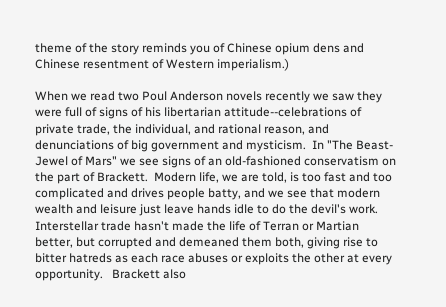theme of the story reminds you of Chinese opium dens and Chinese resentment of Western imperialism.)

When we read two Poul Anderson novels recently we saw they were full of signs of his libertarian attitude--celebrations of private trade, the individual, and rational reason, and denunciations of big government and mysticism.  In "The Beast-Jewel of Mars" we see signs of an old-fashioned conservatism on the part of Brackett.  Modern life, we are told, is too fast and too complicated and drives people batty, and we see that modern wealth and leisure just leave hands idle to do the devil's work.  Interstellar trade hasn't made the life of Terran or Martian better, but corrupted and demeaned them both, giving rise to bitter hatreds as each race abuses or exploits the other at every opportunity.   Brackett also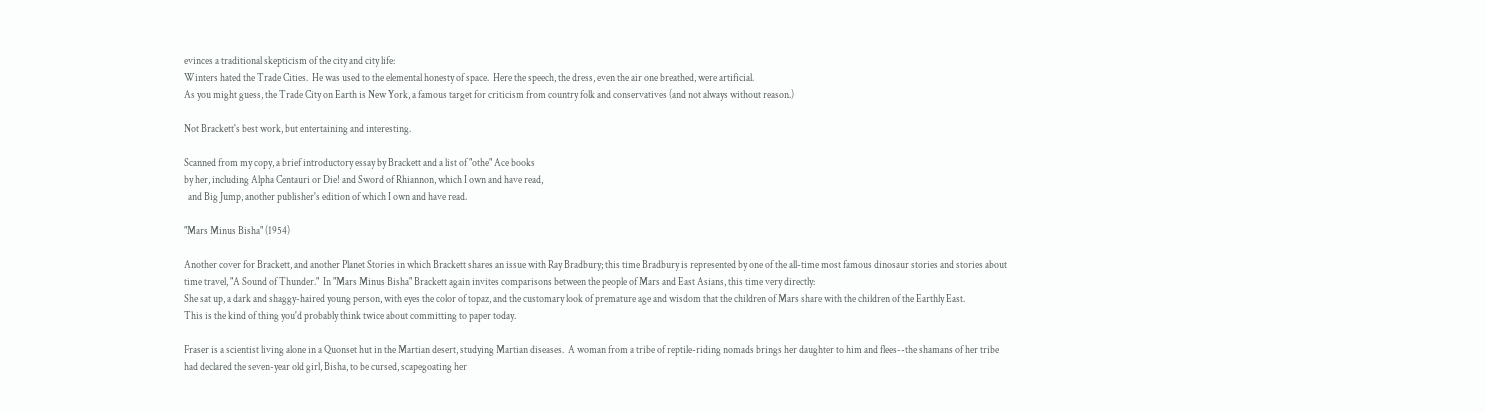evinces a traditional skepticism of the city and city life:
Winters hated the Trade Cities.  He was used to the elemental honesty of space.  Here the speech, the dress, even the air one breathed, were artificial.
As you might guess, the Trade City on Earth is New York, a famous target for criticism from country folk and conservatives (and not always without reason.)

Not Brackett's best work, but entertaining and interesting.

Scanned from my copy, a brief introductory essay by Brackett and a list of "othe" Ace books
by her, including Alpha Centauri or Die! and Sword of Rhiannon, which I own and have read,
  and Big Jump, another publisher's edition of which I own and have read.

"Mars Minus Bisha" (1954)

Another cover for Brackett, and another Planet Stories in which Brackett shares an issue with Ray Bradbury; this time Bradbury is represented by one of the all-time most famous dinosaur stories and stories about time travel, "A Sound of Thunder."  In "Mars Minus Bisha" Brackett again invites comparisons between the people of Mars and East Asians, this time very directly:
She sat up, a dark and shaggy-haired young person, with eyes the color of topaz, and the customary look of premature age and wisdom that the children of Mars share with the children of the Earthly East.
This is the kind of thing you'd probably think twice about committing to paper today.

Fraser is a scientist living alone in a Quonset hut in the Martian desert, studying Martian diseases.  A woman from a tribe of reptile-riding nomads brings her daughter to him and flees--the shamans of her tribe had declared the seven-year old girl, Bisha, to be cursed, scapegoating her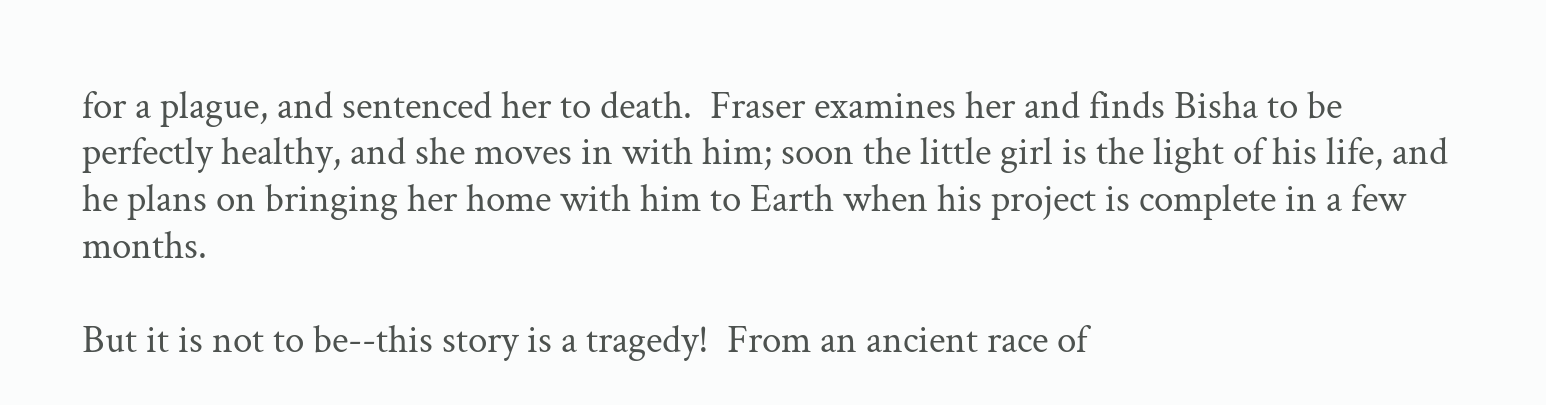for a plague, and sentenced her to death.  Fraser examines her and finds Bisha to be perfectly healthy, and she moves in with him; soon the little girl is the light of his life, and he plans on bringing her home with him to Earth when his project is complete in a few months.

But it is not to be--this story is a tragedy!  From an ancient race of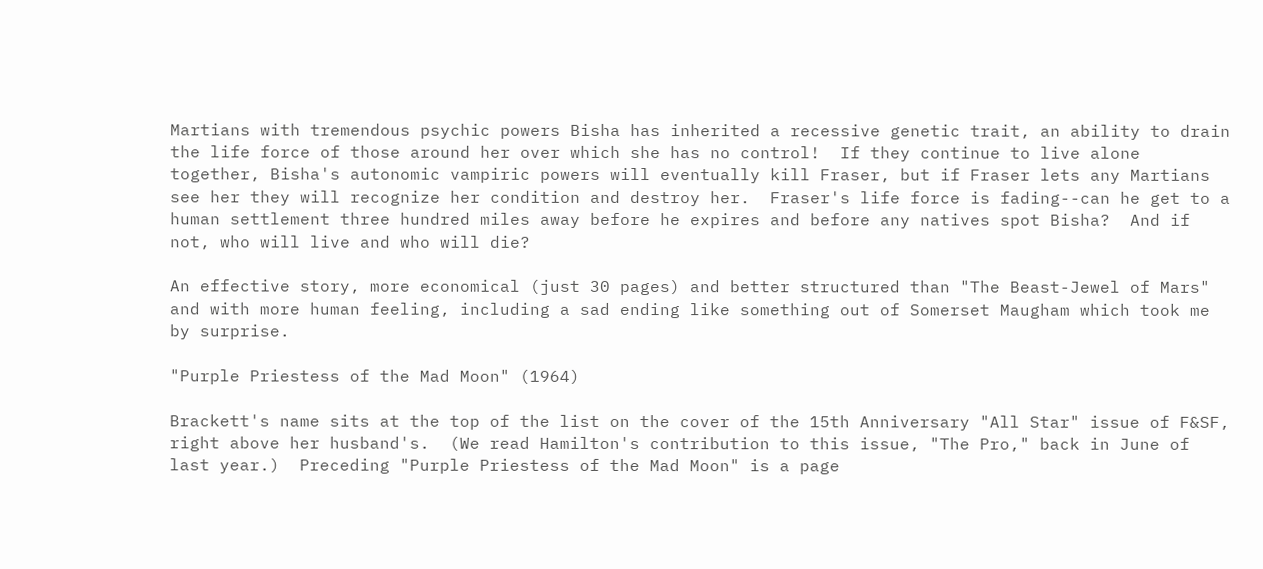Martians with tremendous psychic powers Bisha has inherited a recessive genetic trait, an ability to drain the life force of those around her over which she has no control!  If they continue to live alone together, Bisha's autonomic vampiric powers will eventually kill Fraser, but if Fraser lets any Martians see her they will recognize her condition and destroy her.  Fraser's life force is fading--can he get to a human settlement three hundred miles away before he expires and before any natives spot Bisha?  And if not, who will live and who will die?

An effective story, more economical (just 30 pages) and better structured than "The Beast-Jewel of Mars" and with more human feeling, including a sad ending like something out of Somerset Maugham which took me by surprise.

"Purple Priestess of the Mad Moon" (1964)

Brackett's name sits at the top of the list on the cover of the 15th Anniversary "All Star" issue of F&SF, right above her husband's.  (We read Hamilton's contribution to this issue, "The Pro," back in June of last year.)  Preceding "Purple Priestess of the Mad Moon" is a page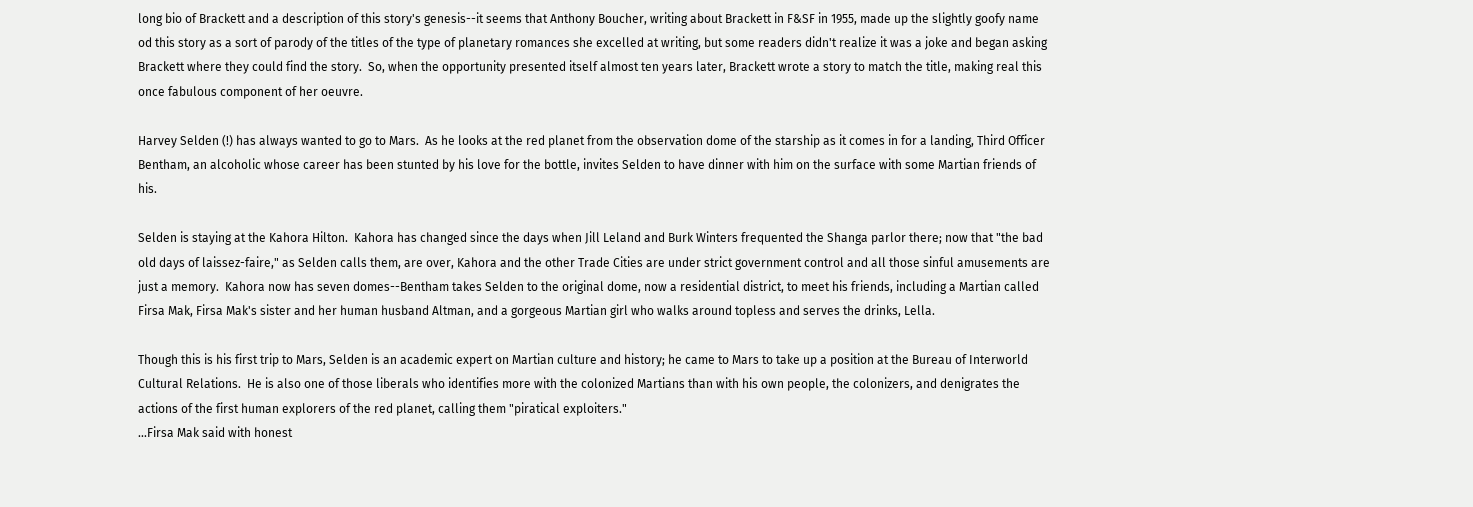long bio of Brackett and a description of this story's genesis--it seems that Anthony Boucher, writing about Brackett in F&SF in 1955, made up the slightly goofy name od this story as a sort of parody of the titles of the type of planetary romances she excelled at writing, but some readers didn't realize it was a joke and began asking Brackett where they could find the story.  So, when the opportunity presented itself almost ten years later, Brackett wrote a story to match the title, making real this once fabulous component of her oeuvre.

Harvey Selden (!) has always wanted to go to Mars.  As he looks at the red planet from the observation dome of the starship as it comes in for a landing, Third Officer Bentham, an alcoholic whose career has been stunted by his love for the bottle, invites Selden to have dinner with him on the surface with some Martian friends of his.

Selden is staying at the Kahora Hilton.  Kahora has changed since the days when Jill Leland and Burk Winters frequented the Shanga parlor there; now that "the bad old days of laissez-faire," as Selden calls them, are over, Kahora and the other Trade Cities are under strict government control and all those sinful amusements are just a memory.  Kahora now has seven domes--Bentham takes Selden to the original dome, now a residential district, to meet his friends, including a Martian called Firsa Mak, Firsa Mak's sister and her human husband Altman, and a gorgeous Martian girl who walks around topless and serves the drinks, Lella.

Though this is his first trip to Mars, Selden is an academic expert on Martian culture and history; he came to Mars to take up a position at the Bureau of Interworld Cultural Relations.  He is also one of those liberals who identifies more with the colonized Martians than with his own people, the colonizers, and denigrates the actions of the first human explorers of the red planet, calling them "piratical exploiters."
...Firsa Mak said with honest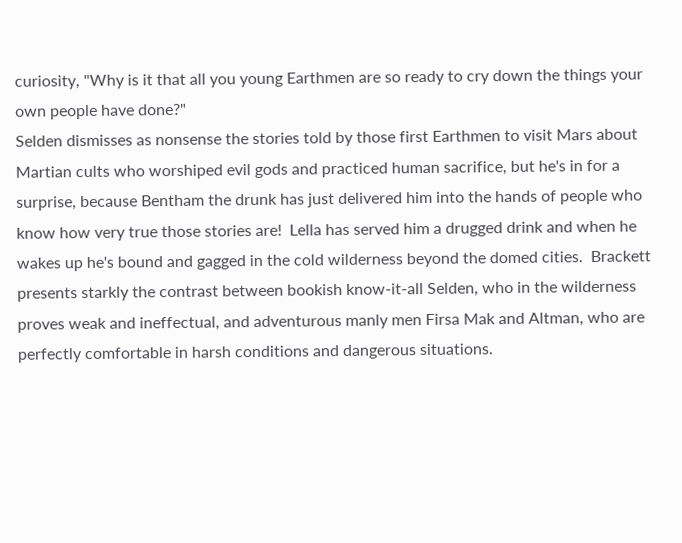curiosity, "Why is it that all you young Earthmen are so ready to cry down the things your own people have done?"
Selden dismisses as nonsense the stories told by those first Earthmen to visit Mars about Martian cults who worshiped evil gods and practiced human sacrifice, but he's in for a surprise, because Bentham the drunk has just delivered him into the hands of people who know how very true those stories are!  Lella has served him a drugged drink and when he wakes up he's bound and gagged in the cold wilderness beyond the domed cities.  Brackett presents starkly the contrast between bookish know-it-all Selden, who in the wilderness proves weak and ineffectual, and adventurous manly men Firsa Mak and Altman, who are perfectly comfortable in harsh conditions and dangerous situations.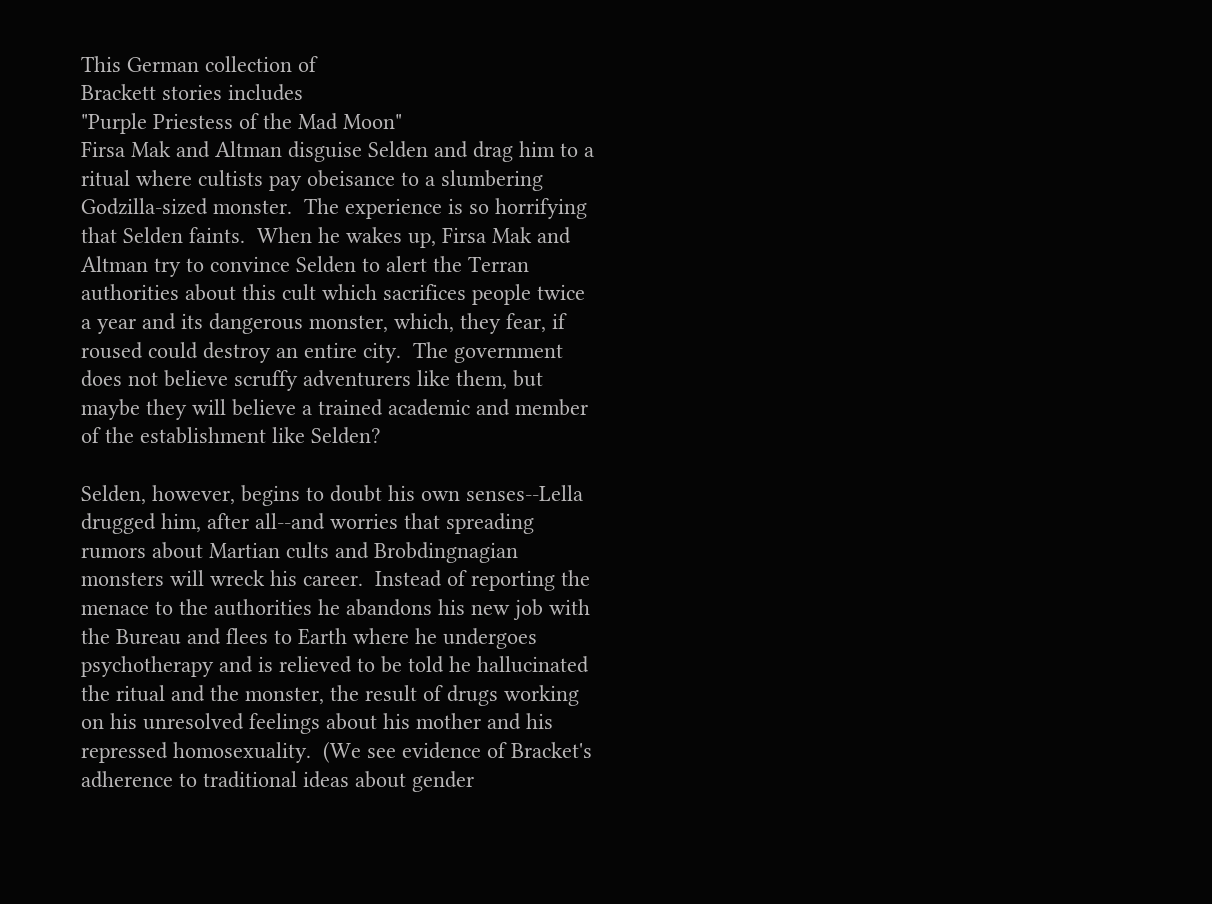This German collection of
Brackett stories includes
"Purple Priestess of the Mad Moon"
Firsa Mak and Altman disguise Selden and drag him to a ritual where cultists pay obeisance to a slumbering Godzilla-sized monster.  The experience is so horrifying that Selden faints.  When he wakes up, Firsa Mak and Altman try to convince Selden to alert the Terran authorities about this cult which sacrifices people twice a year and its dangerous monster, which, they fear, if roused could destroy an entire city.  The government does not believe scruffy adventurers like them, but maybe they will believe a trained academic and member of the establishment like Selden?

Selden, however, begins to doubt his own senses--Lella drugged him, after all--and worries that spreading rumors about Martian cults and Brobdingnagian monsters will wreck his career.  Instead of reporting the menace to the authorities he abandons his new job with the Bureau and flees to Earth where he undergoes psychotherapy and is relieved to be told he hallucinated the ritual and the monster, the result of drugs working on his unresolved feelings about his mother and his repressed homosexuality.  (We see evidence of Bracket's adherence to traditional ideas about gender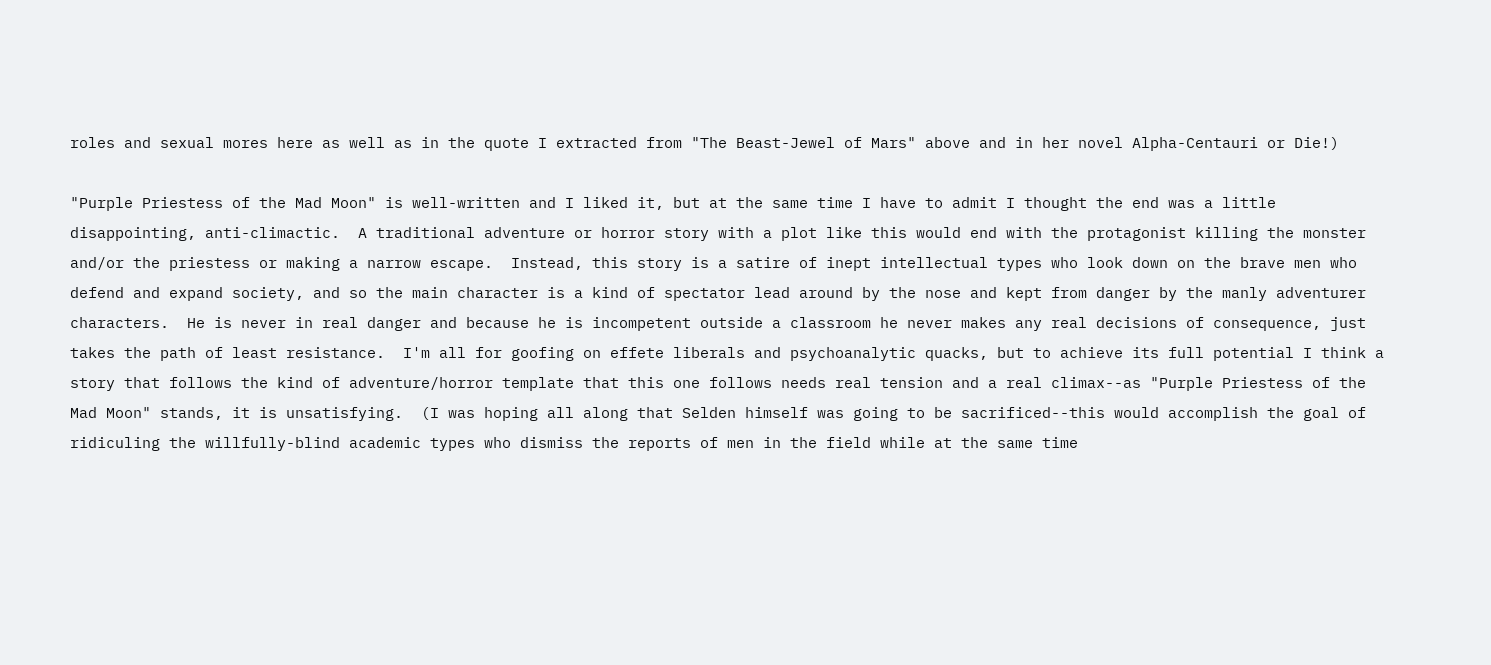roles and sexual mores here as well as in the quote I extracted from "The Beast-Jewel of Mars" above and in her novel Alpha-Centauri or Die!)

"Purple Priestess of the Mad Moon" is well-written and I liked it, but at the same time I have to admit I thought the end was a little disappointing, anti-climactic.  A traditional adventure or horror story with a plot like this would end with the protagonist killing the monster and/or the priestess or making a narrow escape.  Instead, this story is a satire of inept intellectual types who look down on the brave men who defend and expand society, and so the main character is a kind of spectator lead around by the nose and kept from danger by the manly adventurer characters.  He is never in real danger and because he is incompetent outside a classroom he never makes any real decisions of consequence, just takes the path of least resistance.  I'm all for goofing on effete liberals and psychoanalytic quacks, but to achieve its full potential I think a story that follows the kind of adventure/horror template that this one follows needs real tension and a real climax--as "Purple Priestess of the Mad Moon" stands, it is unsatisfying.  (I was hoping all along that Selden himself was going to be sacrificed--this would accomplish the goal of ridiculing the willfully-blind academic types who dismiss the reports of men in the field while at the same time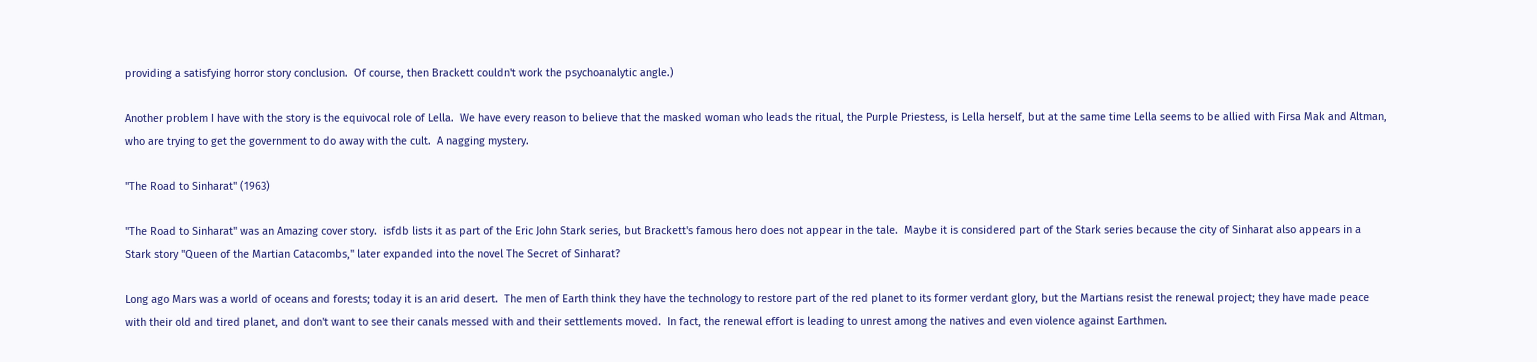providing a satisfying horror story conclusion.  Of course, then Brackett couldn't work the psychoanalytic angle.)

Another problem I have with the story is the equivocal role of Lella.  We have every reason to believe that the masked woman who leads the ritual, the Purple Priestess, is Lella herself, but at the same time Lella seems to be allied with Firsa Mak and Altman, who are trying to get the government to do away with the cult.  A nagging mystery.

"The Road to Sinharat" (1963)

"The Road to Sinharat" was an Amazing cover story.  isfdb lists it as part of the Eric John Stark series, but Brackett's famous hero does not appear in the tale.  Maybe it is considered part of the Stark series because the city of Sinharat also appears in a Stark story "Queen of the Martian Catacombs," later expanded into the novel The Secret of Sinharat?

Long ago Mars was a world of oceans and forests; today it is an arid desert.  The men of Earth think they have the technology to restore part of the red planet to its former verdant glory, but the Martians resist the renewal project; they have made peace with their old and tired planet, and don't want to see their canals messed with and their settlements moved.  In fact, the renewal effort is leading to unrest among the natives and even violence against Earthmen.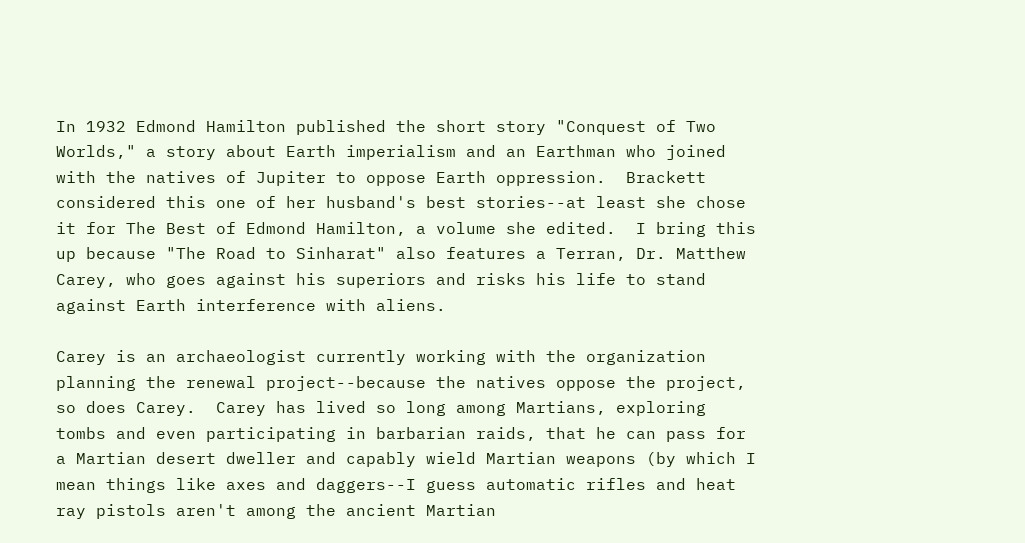In 1932 Edmond Hamilton published the short story "Conquest of Two Worlds," a story about Earth imperialism and an Earthman who joined with the natives of Jupiter to oppose Earth oppression.  Brackett considered this one of her husband's best stories--at least she chose it for The Best of Edmond Hamilton, a volume she edited.  I bring this up because "The Road to Sinharat" also features a Terran, Dr. Matthew Carey, who goes against his superiors and risks his life to stand against Earth interference with aliens.

Carey is an archaeologist currently working with the organization planning the renewal project--because the natives oppose the project, so does Carey.  Carey has lived so long among Martians, exploring tombs and even participating in barbarian raids, that he can pass for a Martian desert dweller and capably wield Martian weapons (by which I mean things like axes and daggers--I guess automatic rifles and heat ray pistols aren't among the ancient Martian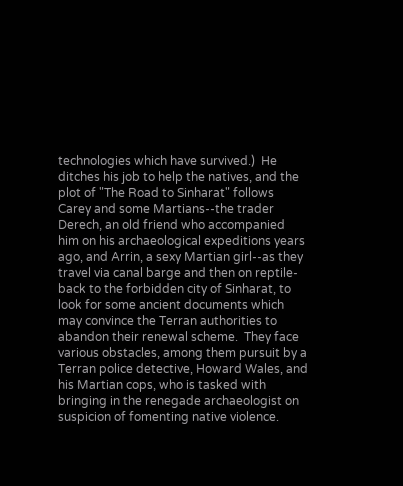technologies which have survived.)  He ditches his job to help the natives, and the plot of "The Road to Sinharat" follows Carey and some Martians--the trader Derech, an old friend who accompanied him on his archaeological expeditions years ago, and Arrin, a sexy Martian girl--as they travel via canal barge and then on reptile-back to the forbidden city of Sinharat, to look for some ancient documents which may convince the Terran authorities to abandon their renewal scheme.  They face various obstacles, among them pursuit by a Terran police detective, Howard Wales, and his Martian cops, who is tasked with bringing in the renegade archaeologist on suspicion of fomenting native violence.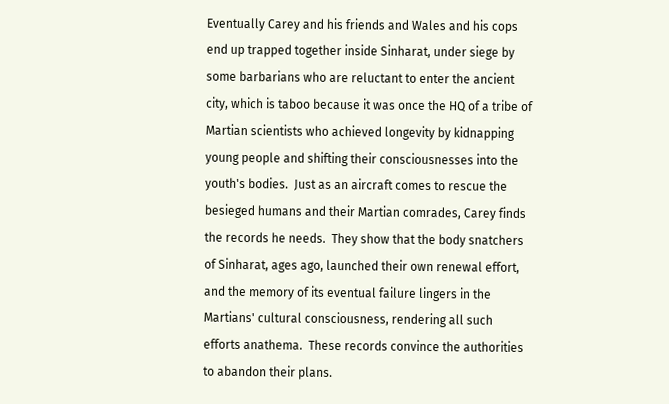Eventually Carey and his friends and Wales and his cops end up trapped together inside Sinharat, under siege by some barbarians who are reluctant to enter the ancient city, which is taboo because it was once the HQ of a tribe of Martian scientists who achieved longevity by kidnapping young people and shifting their consciousnesses into the youth's bodies.  Just as an aircraft comes to rescue the besieged humans and their Martian comrades, Carey finds the records he needs.  They show that the body snatchers of Sinharat, ages ago, launched their own renewal effort, and the memory of its eventual failure lingers in the Martians' cultural consciousness, rendering all such efforts anathema.  These records convince the authorities to abandon their plans.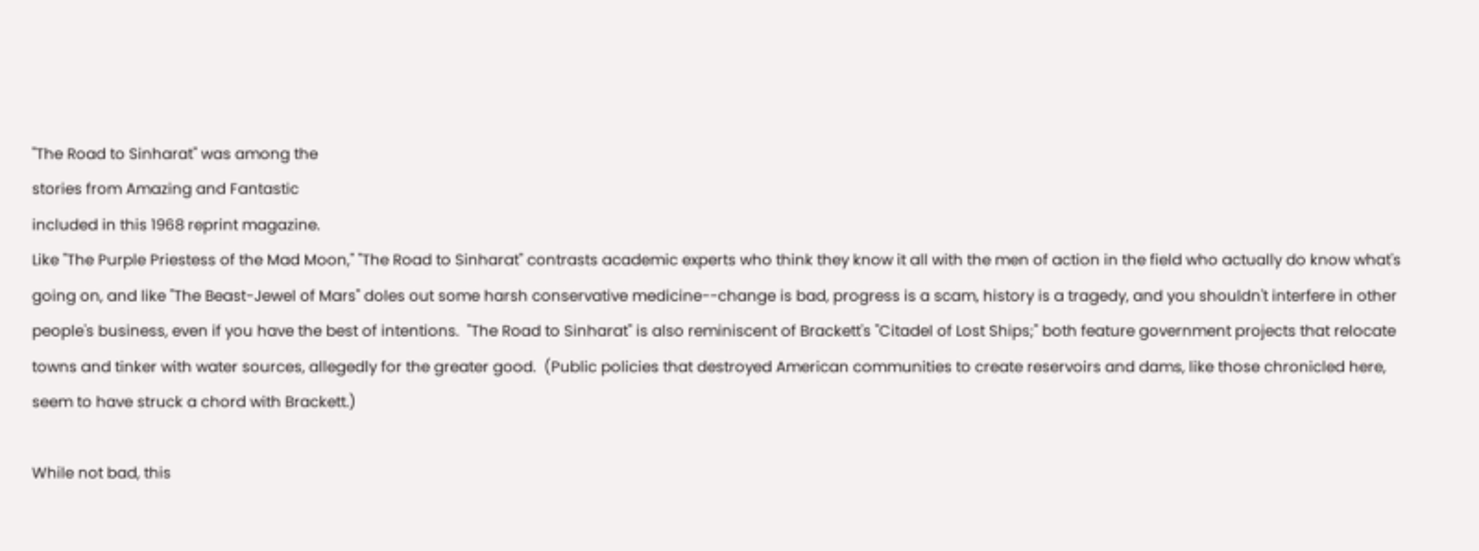"The Road to Sinharat" was among the
stories from Amazing and Fantastic
included in this 1968 reprint magazine.
Like "The Purple Priestess of the Mad Moon," "The Road to Sinharat" contrasts academic experts who think they know it all with the men of action in the field who actually do know what's going on, and like "The Beast-Jewel of Mars" doles out some harsh conservative medicine--change is bad, progress is a scam, history is a tragedy, and you shouldn't interfere in other people's business, even if you have the best of intentions.  "The Road to Sinharat" is also reminiscent of Brackett's "Citadel of Lost Ships;" both feature government projects that relocate towns and tinker with water sources, allegedly for the greater good.  (Public policies that destroyed American communities to create reservoirs and dams, like those chronicled here, seem to have struck a chord with Brackett.)

While not bad, this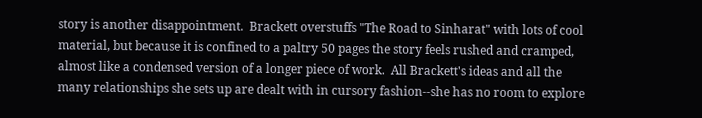story is another disappointment.  Brackett overstuffs "The Road to Sinharat" with lots of cool material, but because it is confined to a paltry 50 pages the story feels rushed and cramped, almost like a condensed version of a longer piece of work.  All Brackett's ideas and all the many relationships she sets up are dealt with in cursory fashion--she has no room to explore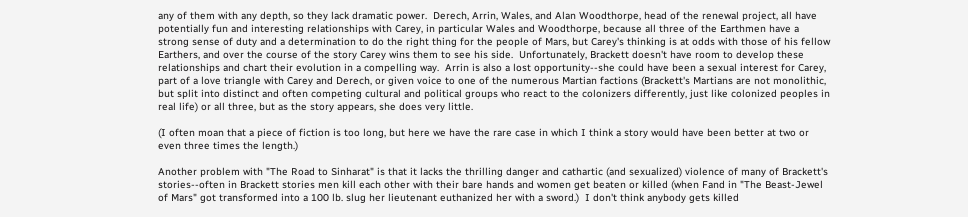any of them with any depth, so they lack dramatic power.  Derech, Arrin, Wales, and Alan Woodthorpe, head of the renewal project, all have potentially fun and interesting relationships with Carey, in particular Wales and Woodthorpe, because all three of the Earthmen have a strong sense of duty and a determination to do the right thing for the people of Mars, but Carey's thinking is at odds with those of his fellow Earthers, and over the course of the story Carey wins them to see his side.  Unfortunately, Brackett doesn't have room to develop these relationships and chart their evolution in a compelling way.  Arrin is also a lost opportunity--she could have been a sexual interest for Carey, part of a love triangle with Carey and Derech, or given voice to one of the numerous Martian factions (Brackett's Martians are not monolithic, but split into distinct and often competing cultural and political groups who react to the colonizers differently, just like colonized peoples in real life) or all three, but as the story appears, she does very little.

(I often moan that a piece of fiction is too long, but here we have the rare case in which I think a story would have been better at two or even three times the length.)

Another problem with "The Road to Sinharat" is that it lacks the thrilling danger and cathartic (and sexualized) violence of many of Brackett's stories--often in Brackett stories men kill each other with their bare hands and women get beaten or killed (when Fand in "The Beast-Jewel of Mars" got transformed into a 100 lb. slug her lieutenant euthanized her with a sword.)  I don't think anybody gets killed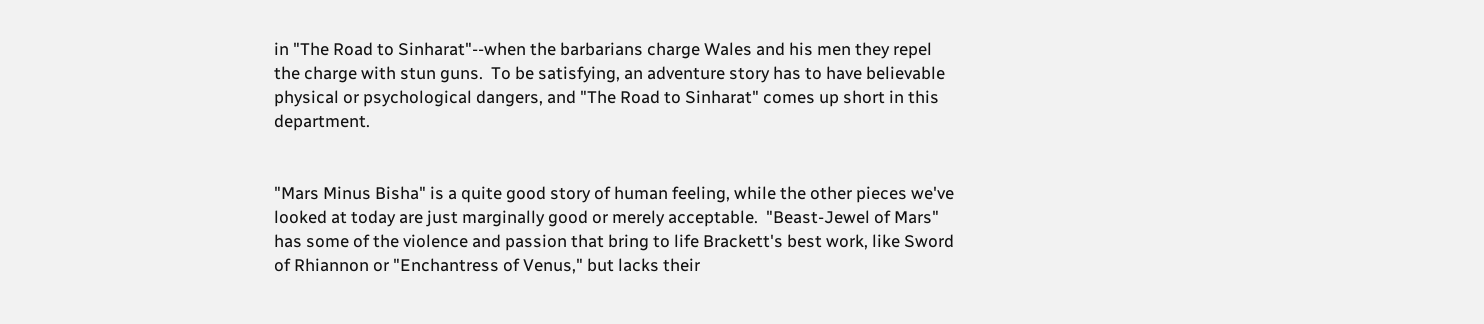in "The Road to Sinharat"--when the barbarians charge Wales and his men they repel the charge with stun guns.  To be satisfying, an adventure story has to have believable physical or psychological dangers, and "The Road to Sinharat" comes up short in this department.


"Mars Minus Bisha" is a quite good story of human feeling, while the other pieces we've looked at today are just marginally good or merely acceptable.  "Beast-Jewel of Mars" has some of the violence and passion that bring to life Brackett's best work, like Sword of Rhiannon or "Enchantress of Venus," but lacks their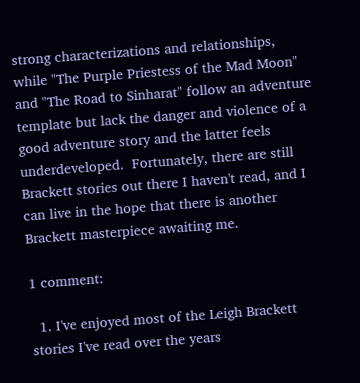strong characterizations and relationships, while "The Purple Priestess of the Mad Moon" and "The Road to Sinharat" follow an adventure template but lack the danger and violence of a good adventure story and the latter feels underdeveloped.  Fortunately, there are still Brackett stories out there I haven't read, and I can live in the hope that there is another Brackett masterpiece awaiting me.

1 comment:

  1. I've enjoyed most of the Leigh Brackett stories I've read over the years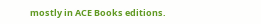mostly in ACE Books editions.